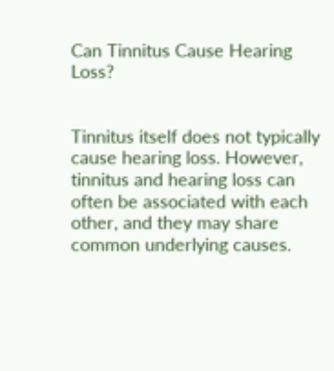Can Tinnitus Cause Hearing Loss?


Tinnitus itself does not typically cause hearing loss. However, tinnitus and hearing loss can often be associated with each other, and they may share common underlying causes.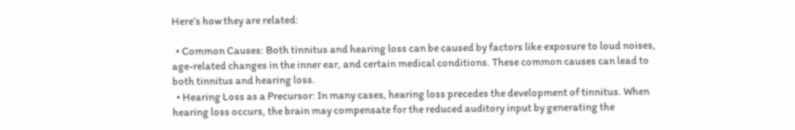Here’s how they are related:

  • Common Causes: Both tinnitus and hearing loss can be caused by factors like exposure to loud noises, age-related changes in the inner ear, and certain medical conditions. These common causes can lead to both tinnitus and hearing loss.
  • Hearing Loss as a Precursor: In many cases, hearing loss precedes the development of tinnitus. When hearing loss occurs, the brain may compensate for the reduced auditory input by generating the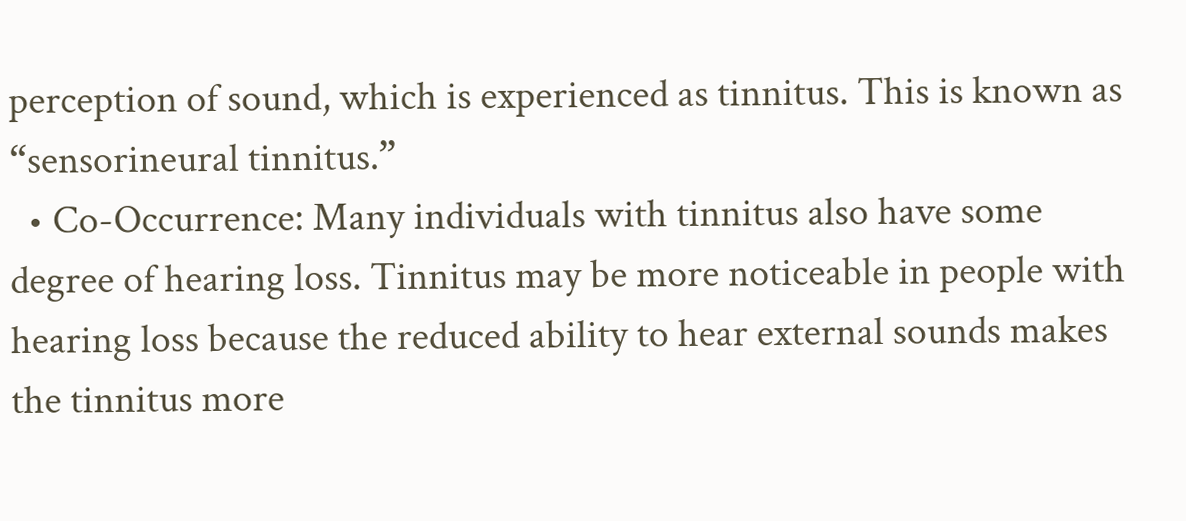perception of sound, which is experienced as tinnitus. This is known as “sensorineural tinnitus.”
  • Co-Occurrence: Many individuals with tinnitus also have some degree of hearing loss. Tinnitus may be more noticeable in people with hearing loss because the reduced ability to hear external sounds makes the tinnitus more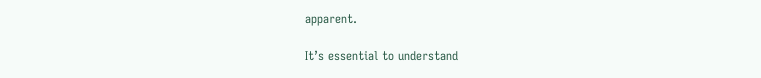apparent.

It’s essential to understand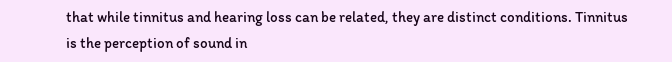that while tinnitus and hearing loss can be related, they are distinct conditions. Tinnitus is the perception of sound in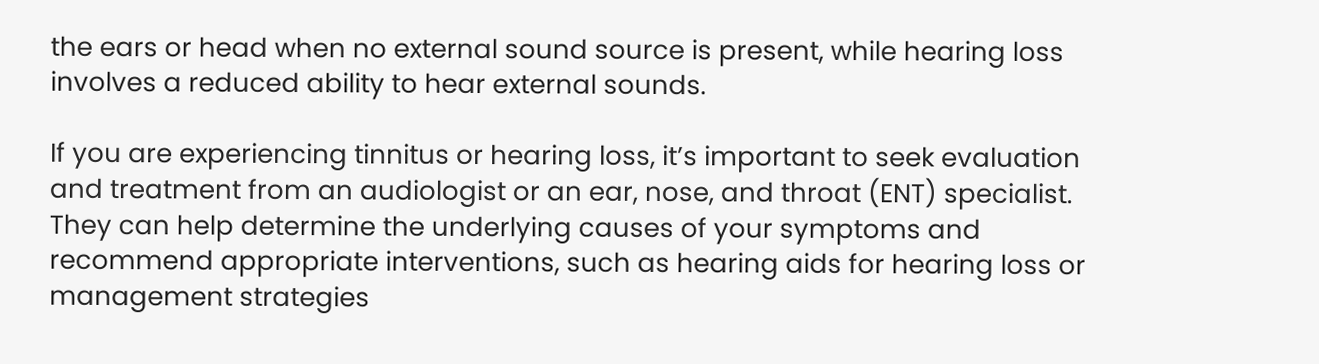the ears or head when no external sound source is present, while hearing loss involves a reduced ability to hear external sounds.

If you are experiencing tinnitus or hearing loss, it’s important to seek evaluation and treatment from an audiologist or an ear, nose, and throat (ENT) specialist. They can help determine the underlying causes of your symptoms and recommend appropriate interventions, such as hearing aids for hearing loss or management strategies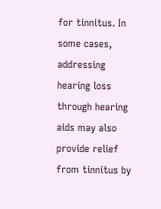for tinnitus. In some cases, addressing hearing loss through hearing aids may also provide relief from tinnitus by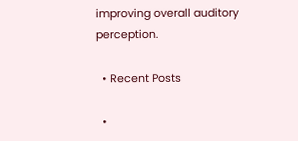improving overall auditory perception.

  • Recent Posts

  •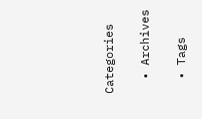Categories

  • Archives

  • Tags